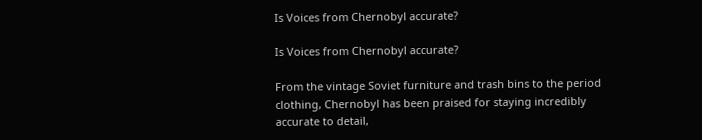Is Voices from Chernobyl accurate?

Is Voices from Chernobyl accurate?

From the vintage Soviet furniture and trash bins to the period clothing, Chernobyl has been praised for staying incredibly accurate to detail,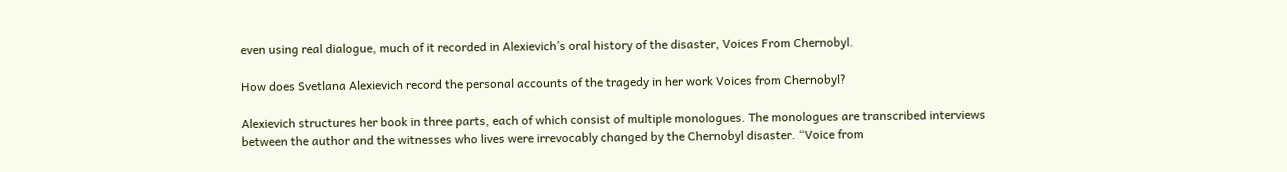even using real dialogue, much of it recorded in Alexievich’s oral history of the disaster, Voices From Chernobyl.

How does Svetlana Alexievich record the personal accounts of the tragedy in her work Voices from Chernobyl?

Alexievich structures her book in three parts, each of which consist of multiple monologues. The monologues are transcribed interviews between the author and the witnesses who lives were irrevocably changed by the Chernobyl disaster. “Voice from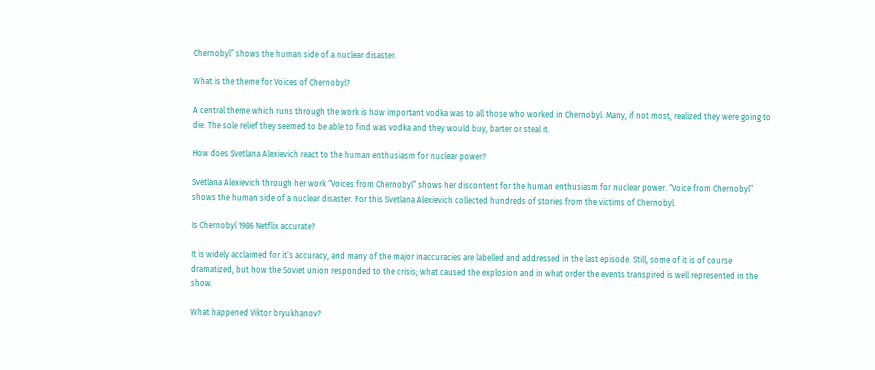Chernobyl” shows the human side of a nuclear disaster.

What is the theme for Voices of Chernobyl?

A central theme which runs through the work is how important vodka was to all those who worked in Chernobyl. Many, if not most, realized they were going to die. The sole relief they seemed to be able to find was vodka and they would buy, barter or steal it.

How does Svetlana Alexievich react to the human enthusiasm for nuclear power?

Svetlana Alexievich through her work “Voices from Chernobyl” shows her discontent for the human enthusiasm for nuclear power. “Voice from Chernobyl” shows the human side of a nuclear disaster. For this Svetlana Alexievich collected hundreds of stories from the victims of Chernobyl.

Is Chernobyl 1986 Netflix accurate?

It is widely acclaimed for it’s accuracy, and many of the major inaccuracies are labelled and addressed in the last episode. Still, some of it is of course dramatized, but how the Soviet union responded to the crisis; what caused the explosion and in what order the events transpired is well represented in the show.

What happened Viktor bryukhanov?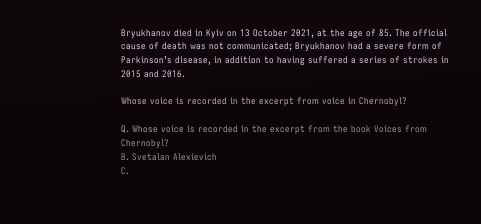Bryukhanov died in Kyiv on 13 October 2021, at the age of 85. The official cause of death was not communicated; Bryukhanov had a severe form of Parkinson’s disease, in addition to having suffered a series of strokes in 2015 and 2016.

Whose voice is recorded in the excerpt from voice in Chernobyl?

Q. Whose voice is recorded in the excerpt from the book Voices from Chernobyl?
B. Svetalan Alexievich
C.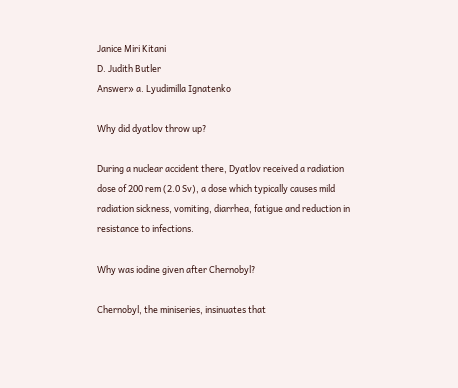Janice Miri Kitani
D. Judith Butler
Answer» a. Lyudimilla Ignatenko

Why did dyatlov throw up?

During a nuclear accident there, Dyatlov received a radiation dose of 200 rem (2.0 Sv), a dose which typically causes mild radiation sickness, vomiting, diarrhea, fatigue and reduction in resistance to infections.

Why was iodine given after Chernobyl?

Chernobyl, the miniseries, insinuates that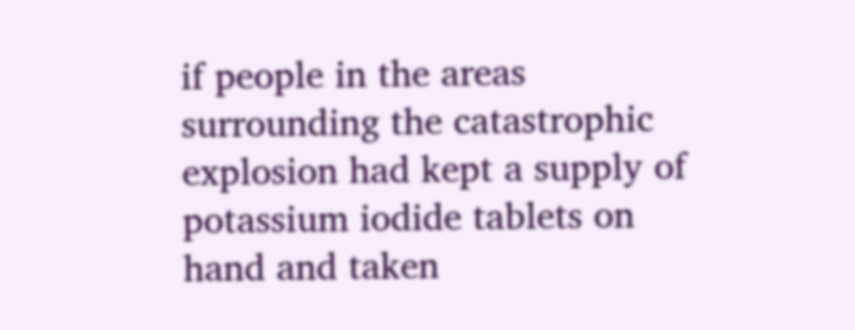if people in the areas surrounding the catastrophic explosion had kept a supply of potassium iodide tablets on hand and taken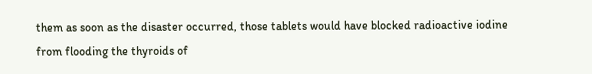them as soon as the disaster occurred, those tablets would have blocked radioactive iodine from flooding the thyroids of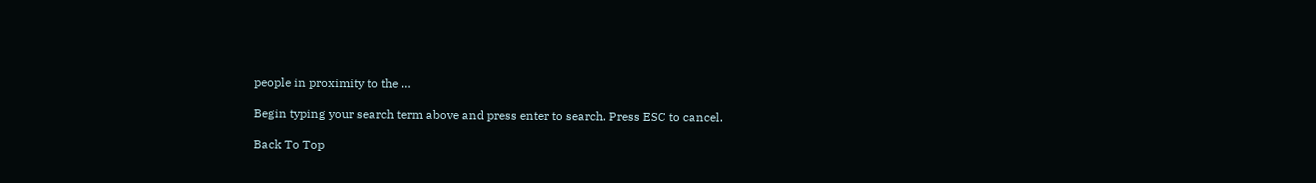people in proximity to the …

Begin typing your search term above and press enter to search. Press ESC to cancel.

Back To Top